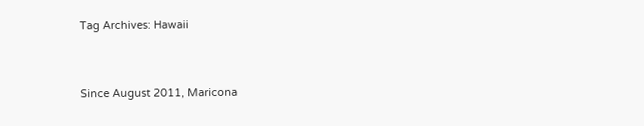Tag Archives: Hawaii


Since August 2011, Maricona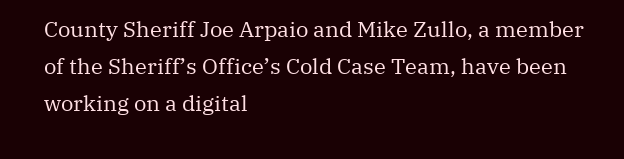County Sheriff Joe Arpaio and Mike Zullo, a member of the Sheriff’s Office’s Cold Case Team, have been working on a digital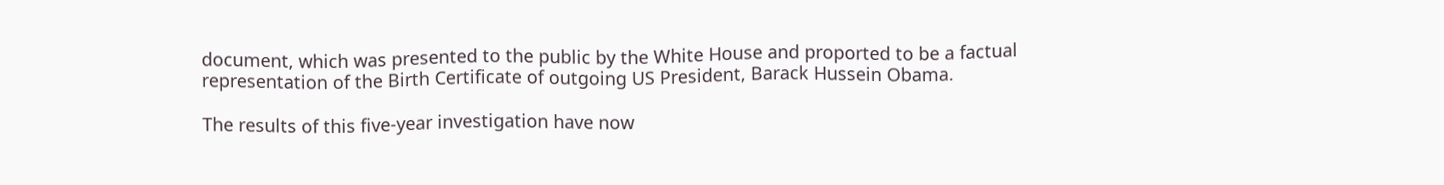document, which was presented to the public by the White House and proported to be a factual representation of the Birth Certificate of outgoing US President, Barack Hussein Obama.

The results of this five-year investigation have now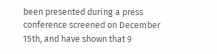been presented during a press conference screened on December 15th, and have shown that 9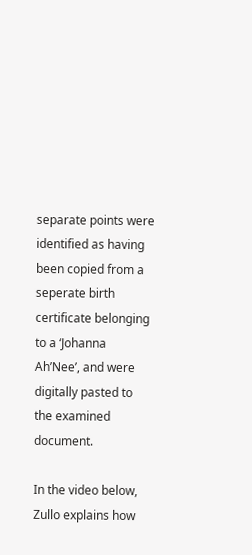separate points were identified as having been copied from a seperate birth certificate belonging to a ‘Johanna Ah’Nee’, and were digitally pasted to the examined document.

In the video below, Zullo explains how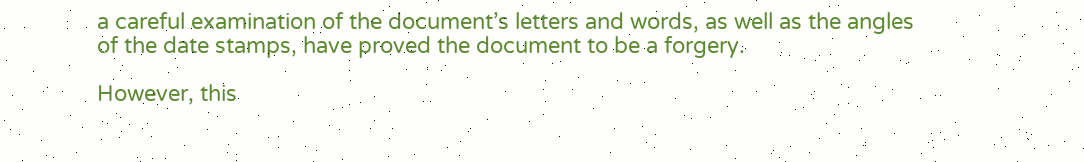a careful examination of the document’s letters and words, as well as the angles of the date stamps, have proved the document to be a forgery.

However, this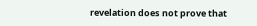revelation does not prove that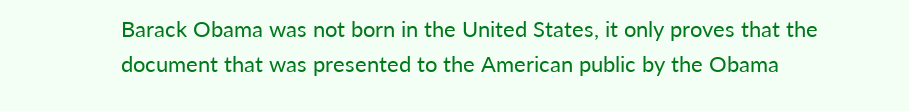Barack Obama was not born in the United States, it only proves that the document that was presented to the American public by the Obama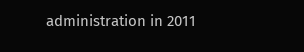administration in 2011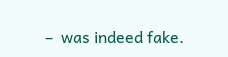–  was indeed fake.